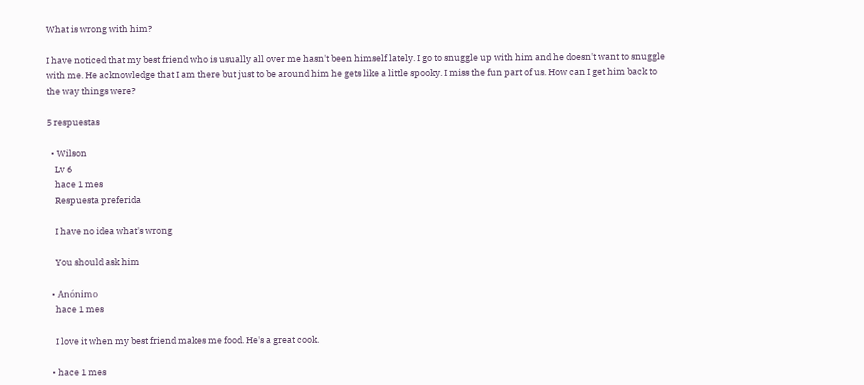What is wrong with him?

I have noticed that my best friend who is usually all over me hasn't been himself lately. I go to snuggle up with him and he doesn't want to snuggle with me. He acknowledge that I am there but just to be around him he gets like a little spooky. I miss the fun part of us. How can I get him back to the way things were?

5 respuestas

  • Wilson
    Lv 6
    hace 1 mes
    Respuesta preferida

    I have no idea what's wrong

    You should ask him

  • Anónimo
    hace 1 mes

    I love it when my best friend makes me food. He's a great cook.

  • hace 1 mes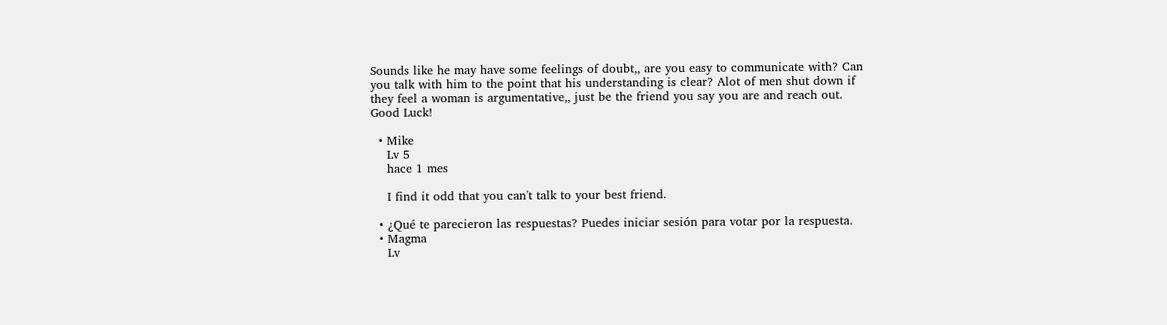Sounds like he may have some feelings of doubt,, are you easy to communicate with? Can you talk with him to the point that his understanding is clear? Alot of men shut down if they feel a woman is argumentative,, just be the friend you say you are and reach out. Good Luck!

  • Mike
    Lv 5
    hace 1 mes

    I find it odd that you can't talk to your best friend.

  • ¿Qué te parecieron las respuestas? Puedes iniciar sesión para votar por la respuesta.
  • Magma
    Lv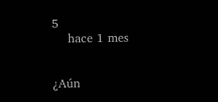5
    hace 1 mes


¿Aún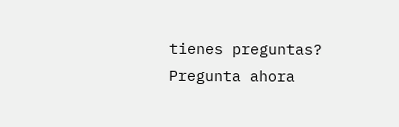tienes preguntas? Pregunta ahora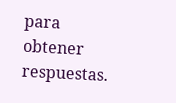para obtener respuestas.